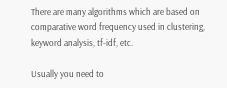There are many algorithms which are based on comparative word frequency used in clustering, keyword analysis, tf-idf, etc.

Usually you need to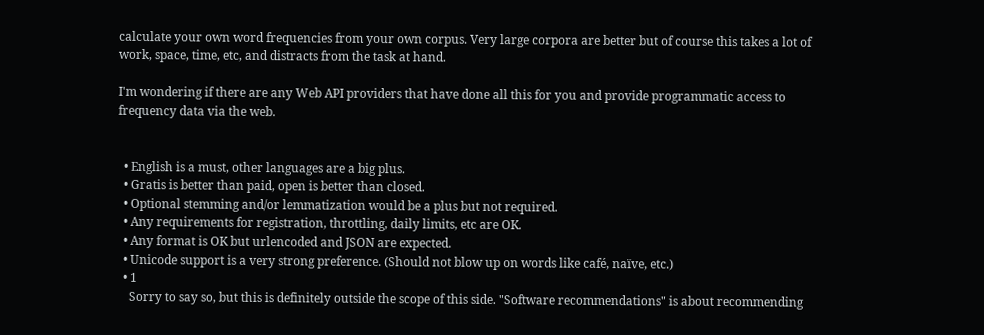calculate your own word frequencies from your own corpus. Very large corpora are better but of course this takes a lot of work, space, time, etc, and distracts from the task at hand.

I'm wondering if there are any Web API providers that have done all this for you and provide programmatic access to frequency data via the web.


  • English is a must, other languages are a big plus.
  • Gratis is better than paid, open is better than closed.
  • Optional stemming and/or lemmatization would be a plus but not required.
  • Any requirements for registration, throttling, daily limits, etc are OK.
  • Any format is OK but urlencoded and JSON are expected.
  • Unicode support is a very strong preference. (Should not blow up on words like café, naïve, etc.)
  • 1
    Sorry to say so, but this is definitely outside the scope of this side. "Software recommendations" is about recommending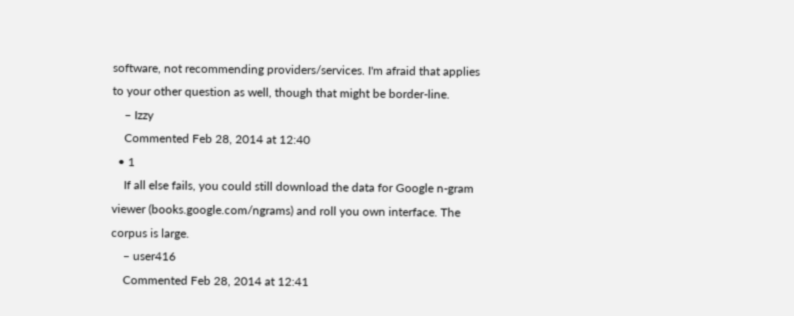software, not recommending providers/services. I'm afraid that applies to your other question as well, though that might be border-line.
    – Izzy
    Commented Feb 28, 2014 at 12:40
  • 1
    If all else fails, you could still download the data for Google n-gram viewer (books.google.com/ngrams) and roll you own interface. The corpus is large.
    – user416
    Commented Feb 28, 2014 at 12:41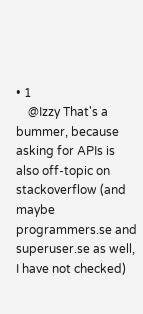• 1
    @Izzy That's a bummer, because asking for APIs is also off-topic on stackoverflow (and maybe programmers.se and superuser.se as well, I have not checked)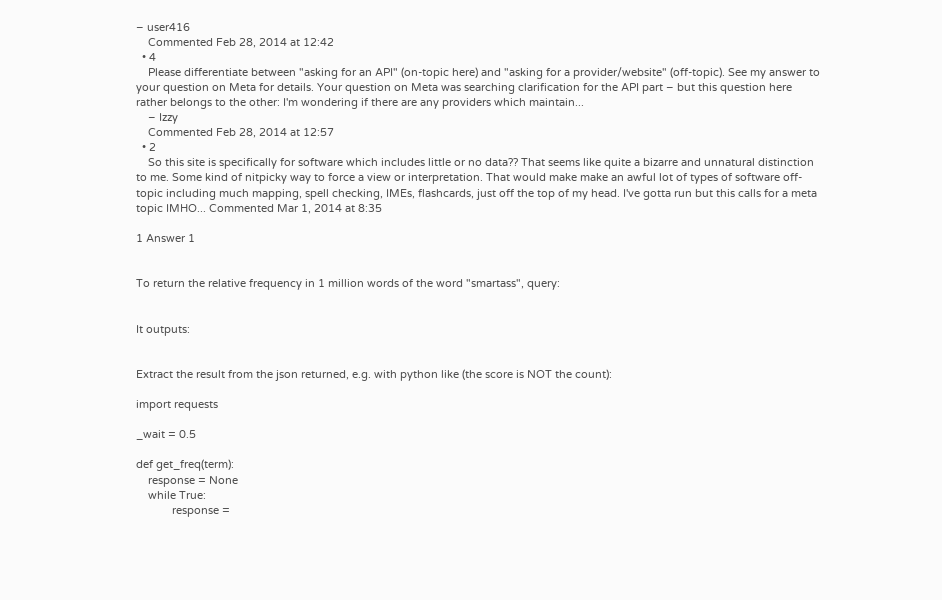– user416
    Commented Feb 28, 2014 at 12:42
  • 4
    Please differentiate between "asking for an API" (on-topic here) and "asking for a provider/website" (off-topic). See my answer to your question on Meta for details. Your question on Meta was searching clarification for the API part – but this question here rather belongs to the other: I'm wondering if there are any providers which maintain...
    – Izzy
    Commented Feb 28, 2014 at 12:57
  • 2
    So this site is specifically for software which includes little or no data?? That seems like quite a bizarre and unnatural distinction to me. Some kind of nitpicky way to force a view or interpretation. That would make make an awful lot of types of software off-topic including much mapping, spell checking, IMEs, flashcards, just off the top of my head. I've gotta run but this calls for a meta topic IMHO... Commented Mar 1, 2014 at 8:35

1 Answer 1


To return the relative frequency in 1 million words of the word "smartass", query:


It outputs:


Extract the result from the json returned, e.g. with python like (the score is NOT the count):

import requests

_wait = 0.5

def get_freq(term):
    response = None
    while True:
            response =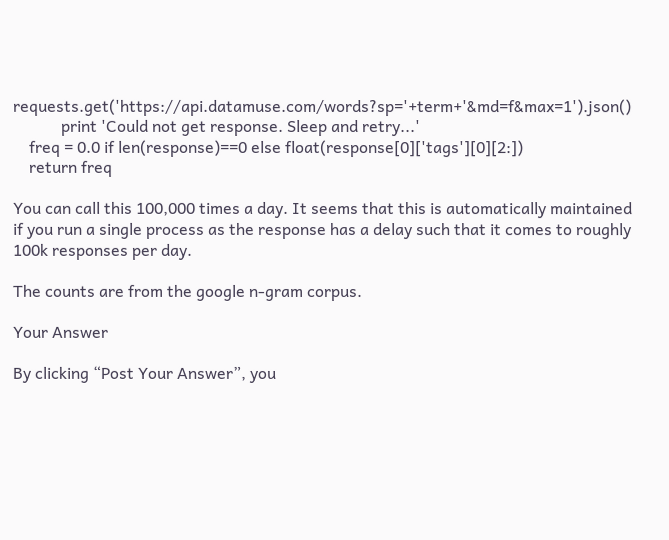requests.get('https://api.datamuse.com/words?sp='+term+'&md=f&max=1').json()
            print 'Could not get response. Sleep and retry...'
    freq = 0.0 if len(response)==0 else float(response[0]['tags'][0][2:])
    return freq

You can call this 100,000 times a day. It seems that this is automatically maintained if you run a single process as the response has a delay such that it comes to roughly 100k responses per day.

The counts are from the google n-gram corpus.

Your Answer

By clicking “Post Your Answer”, you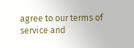agree to our terms of service and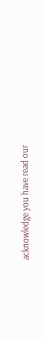acknowledge you have read our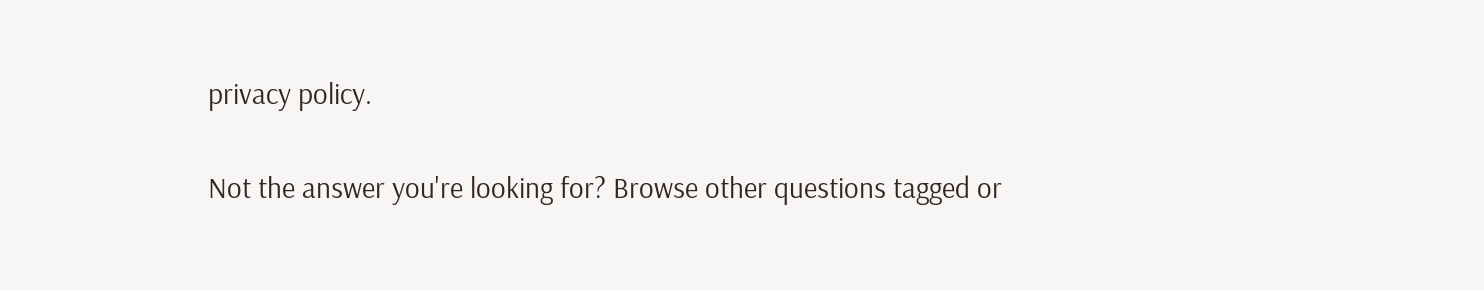privacy policy.

Not the answer you're looking for? Browse other questions tagged or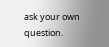ask your own question.